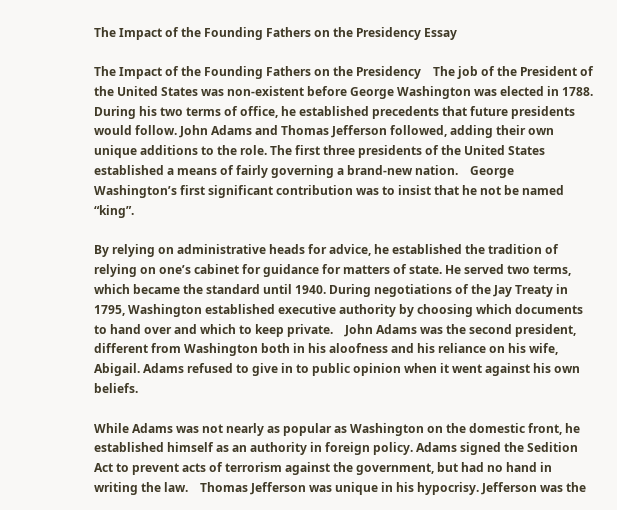The Impact of the Founding Fathers on the Presidency Essay

The Impact of the Founding Fathers on the Presidency    The job of the President of the United States was non-existent before George Washington was elected in 1788. During his two terms of office, he established precedents that future presidents would follow. John Adams and Thomas Jefferson followed, adding their own unique additions to the role. The first three presidents of the United States established a means of fairly governing a brand-new nation.    George Washington’s first significant contribution was to insist that he not be named “king”.

By relying on administrative heads for advice, he established the tradition of relying on one’s cabinet for guidance for matters of state. He served two terms, which became the standard until 1940. During negotiations of the Jay Treaty in 1795, Washington established executive authority by choosing which documents to hand over and which to keep private.    John Adams was the second president, different from Washington both in his aloofness and his reliance on his wife, Abigail. Adams refused to give in to public opinion when it went against his own beliefs.

While Adams was not nearly as popular as Washington on the domestic front, he established himself as an authority in foreign policy. Adams signed the Sedition Act to prevent acts of terrorism against the government, but had no hand in writing the law.    Thomas Jefferson was unique in his hypocrisy. Jefferson was the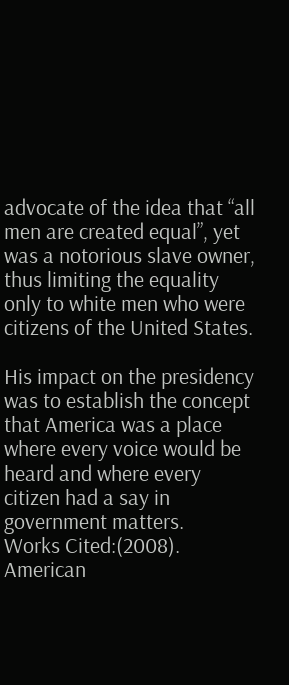advocate of the idea that “all men are created equal”, yet was a notorious slave owner, thus limiting the equality only to white men who were citizens of the United States.

His impact on the presidency was to establish the concept that America was a place where every voice would be heard and where every citizen had a say in government matters.    Works Cited:(2008). American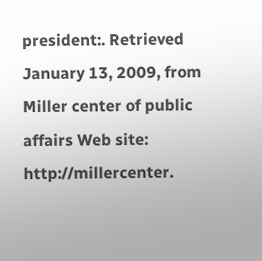president:. Retrieved January 13, 2009, from Miller center of public affairs Web site: http://millercenter.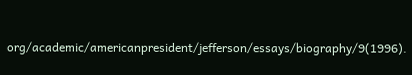org/academic/americanpresident/jefferson/essays/biography/9(1996).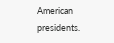American presidents.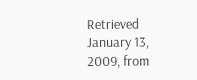Retrieved January 13, 2009, from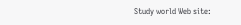Study world Web site: